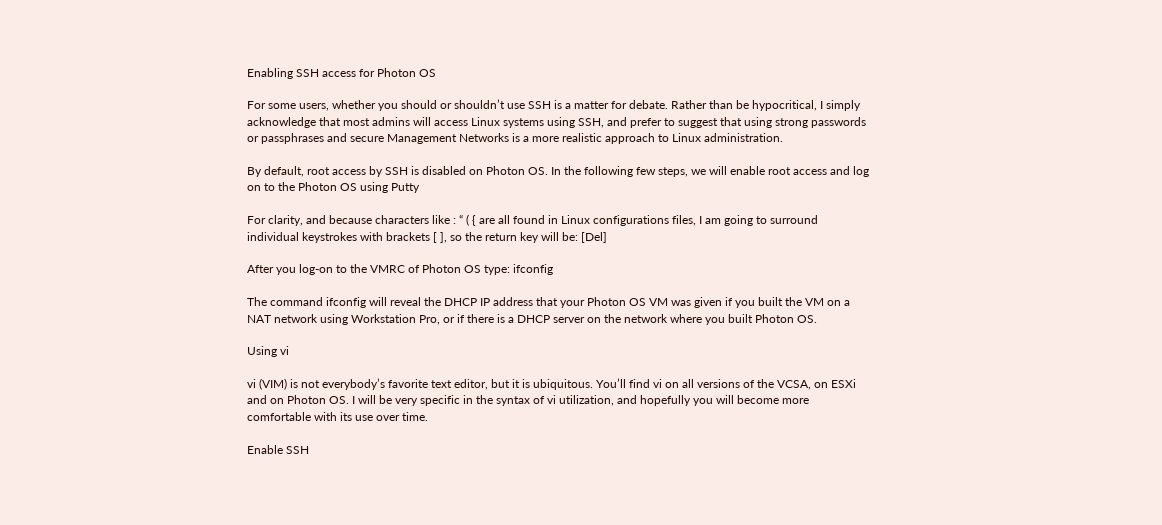Enabling SSH access for Photon OS

For some users, whether you should or shouldn’t use SSH is a matter for debate. Rather than be hypocritical, I simply acknowledge that most admins will access Linux systems using SSH, and prefer to suggest that using strong passwords or passphrases and secure Management Networks is a more realistic approach to Linux administration.

By default, root access by SSH is disabled on Photon OS. In the following few steps, we will enable root access and log on to the Photon OS using Putty

For clarity, and because characters like : “ ( { are all found in Linux configurations files, I am going to surround individual keystrokes with brackets [ ], so the return key will be: [Del]

After you log-on to the VMRC of Photon OS type: ifconfig

The command ifconfig will reveal the DHCP IP address that your Photon OS VM was given if you built the VM on a NAT network using Workstation Pro, or if there is a DHCP server on the network where you built Photon OS.

Using vi

vi (VIM) is not everybody’s favorite text editor, but it is ubiquitous. You’ll find vi on all versions of the VCSA, on ESXi and on Photon OS. I will be very specific in the syntax of vi utilization, and hopefully you will become more comfortable with its use over time.

Enable SSH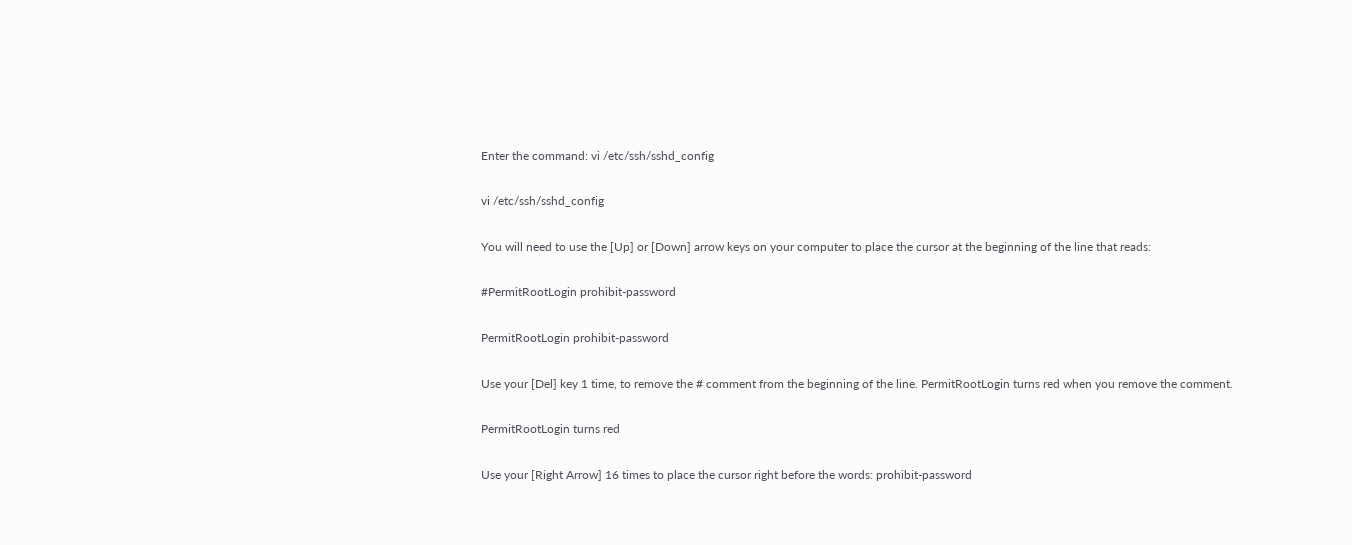Enter the command: vi /etc/ssh/sshd_config

vi /etc/ssh/sshd_config

You will need to use the [Up] or [Down] arrow keys on your computer to place the cursor at the beginning of the line that reads:

#PermitRootLogin prohibit-password

PermitRootLogin prohibit-password

Use your [Del] key 1 time, to remove the # comment from the beginning of the line. PermitRootLogin turns red when you remove the comment.

PermitRootLogin turns red

Use your [Right Arrow] 16 times to place the cursor right before the words: prohibit-password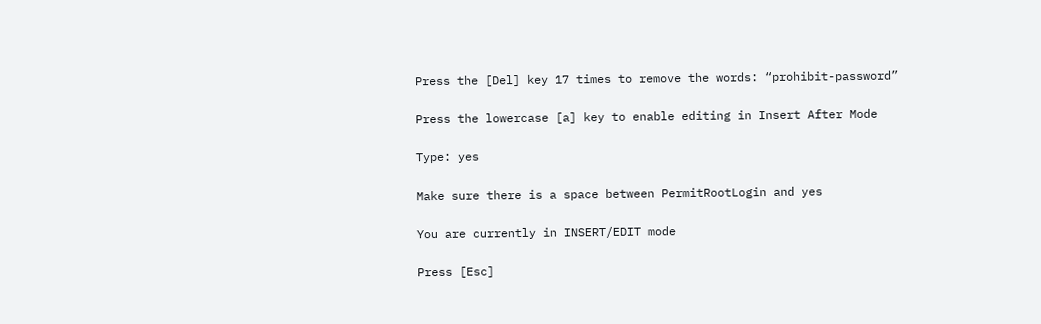Press the [Del] key 17 times to remove the words: “prohibit-password”

Press the lowercase [a] key to enable editing in Insert After Mode

Type: yes

Make sure there is a space between PermitRootLogin and yes

You are currently in INSERT/EDIT mode

Press [Esc]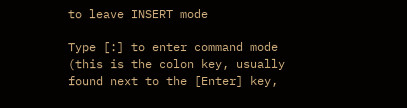to leave INSERT mode

Type [:] to enter command mode (this is the colon key, usually found next to the [Enter] key,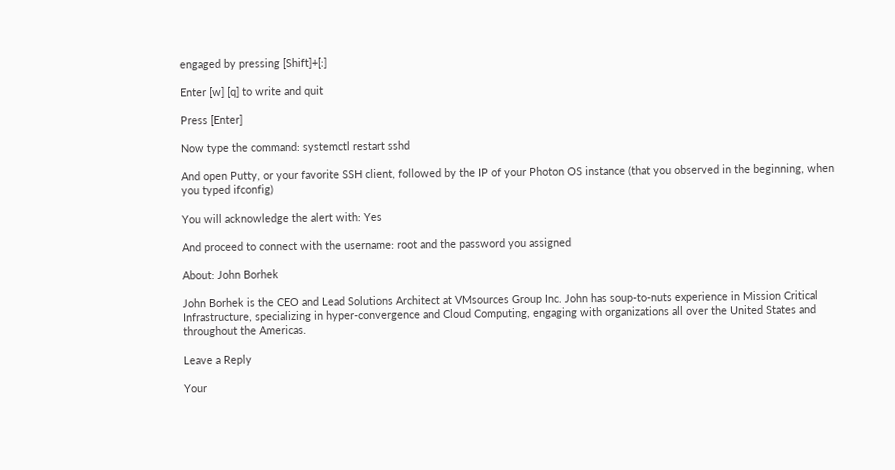engaged by pressing [Shift]+[:]

Enter [w] [q] to write and quit

Press [Enter]

Now type the command: systemctl restart sshd

And open Putty, or your favorite SSH client, followed by the IP of your Photon OS instance (that you observed in the beginning, when you typed ifconfig)

You will acknowledge the alert with: Yes

And proceed to connect with the username: root and the password you assigned

About: John Borhek

John Borhek is the CEO and Lead Solutions Architect at VMsources Group Inc. John has soup-to-nuts experience in Mission Critical Infrastructure, specializing in hyper-convergence and Cloud Computing, engaging with organizations all over the United States and throughout the Americas.

Leave a Reply

Your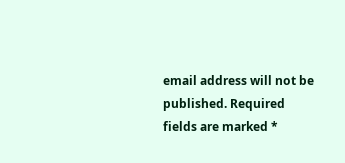email address will not be published. Required fields are marked *